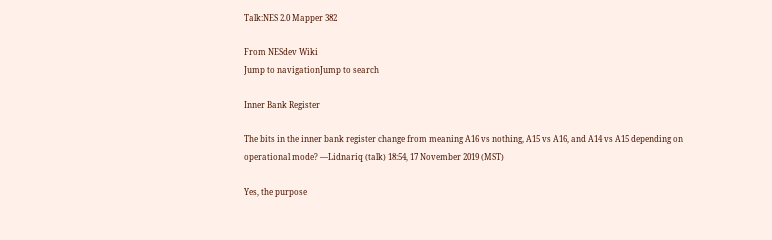Talk:NES 2.0 Mapper 382

From NESdev Wiki
Jump to navigationJump to search

Inner Bank Register

The bits in the inner bank register change from meaning A16 vs nothing, A15 vs A16, and A14 vs A15 depending on operational mode? —Lidnariq (talk) 18:54, 17 November 2019 (MST)

Yes, the purpose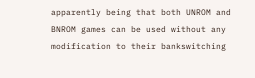apparently being that both UNROM and BNROM games can be used without any modification to their bankswitching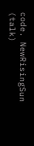code. NewRisingSun (talk)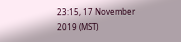23:15, 17 November 2019 (MST)